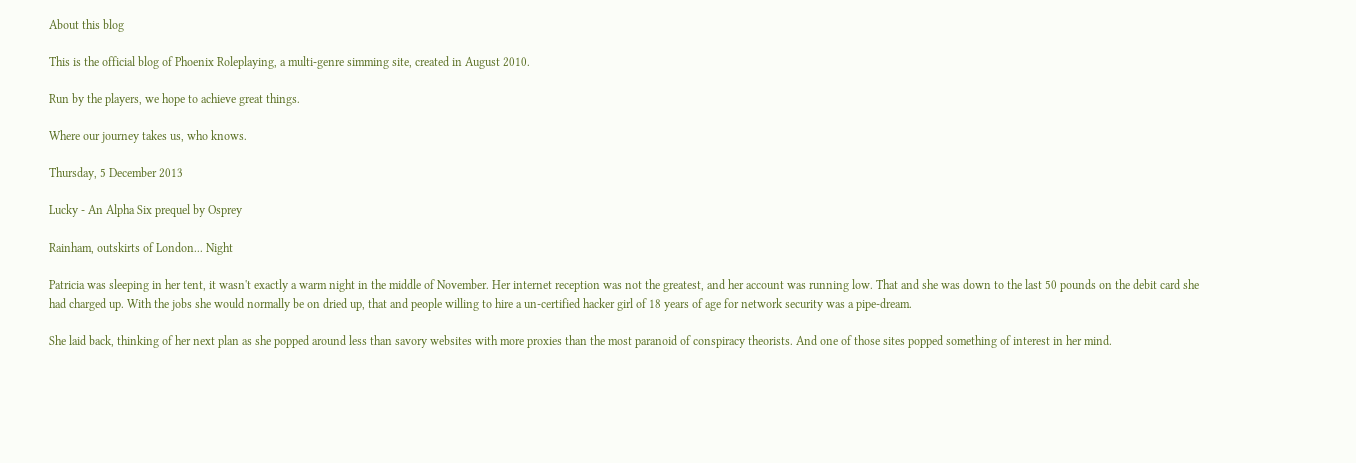About this blog

This is the official blog of Phoenix Roleplaying, a multi-genre simming site, created in August 2010.

Run by the players, we hope to achieve great things.

Where our journey takes us, who knows.

Thursday, 5 December 2013

Lucky - An Alpha Six prequel by Osprey

Rainham, outskirts of London... Night

Patricia was sleeping in her tent, it wasn't exactly a warm night in the middle of November. Her internet reception was not the greatest, and her account was running low. That and she was down to the last 50 pounds on the debit card she had charged up. With the jobs she would normally be on dried up, that and people willing to hire a un-certified hacker girl of 18 years of age for network security was a pipe-dream.

She laid back, thinking of her next plan as she popped around less than savory websites with more proxies than the most paranoid of conspiracy theorists. And one of those sites popped something of interest in her mind.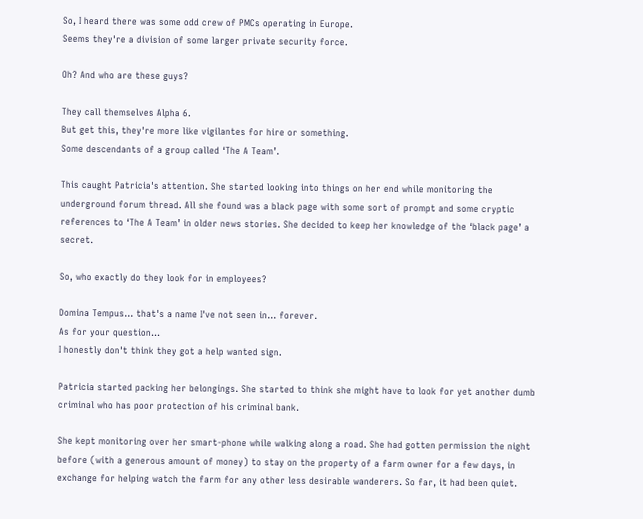So, I heard there was some odd crew of PMCs operating in Europe.
Seems they're a division of some larger private security force.

Oh? And who are these guys?

They call themselves Alpha 6.
But get this, they're more like vigilantes for hire or something.
Some descendants of a group called ‘The A Team’.

This caught Patricia's attention. She started looking into things on her end while monitoring the underground forum thread. All she found was a black page with some sort of prompt and some cryptic references to ‘The A Team’ in older news stories. She decided to keep her knowledge of the ‘black page’ a secret.

So, who exactly do they look for in employees?

Domina Tempus... that's a name I've not seen in... forever.
As for your question...
I honestly don't think they got a help wanted sign.

Patricia started packing her belongings. She started to think she might have to look for yet another dumb criminal who has poor protection of his criminal bank.

She kept monitoring over her smart-phone while walking along a road. She had gotten permission the night before (with a generous amount of money) to stay on the property of a farm owner for a few days, in exchange for helping watch the farm for any other less desirable wanderers. So far, it had been quiet.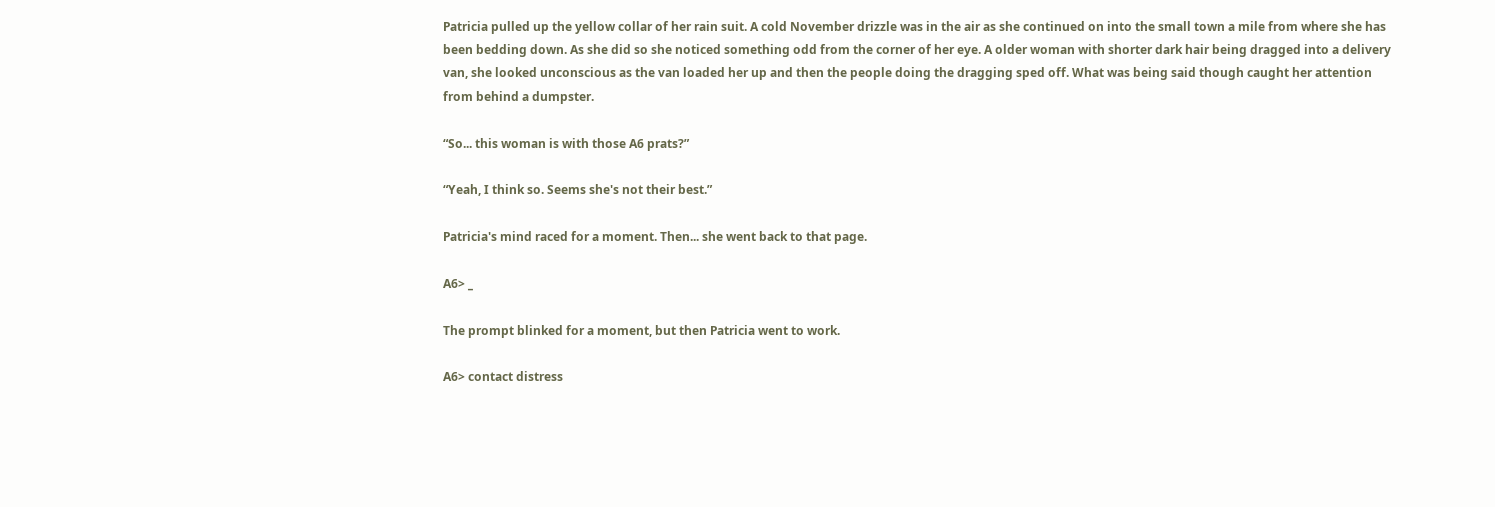Patricia pulled up the yellow collar of her rain suit. A cold November drizzle was in the air as she continued on into the small town a mile from where she has been bedding down. As she did so she noticed something odd from the corner of her eye. A older woman with shorter dark hair being dragged into a delivery van, she looked unconscious as the van loaded her up and then the people doing the dragging sped off. What was being said though caught her attention from behind a dumpster.

“So... this woman is with those A6 prats?”

“Yeah, I think so. Seems she's not their best.”

Patricia's mind raced for a moment. Then... she went back to that page.

A6> _

The prompt blinked for a moment, but then Patricia went to work.

A6> contact distress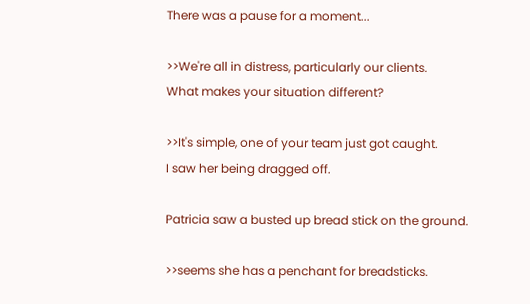There was a pause for a moment...

>>We're all in distress, particularly our clients.
What makes your situation different?

>>It's simple, one of your team just got caught.
I saw her being dragged off.

Patricia saw a busted up bread stick on the ground.

>>seems she has a penchant for breadsticks.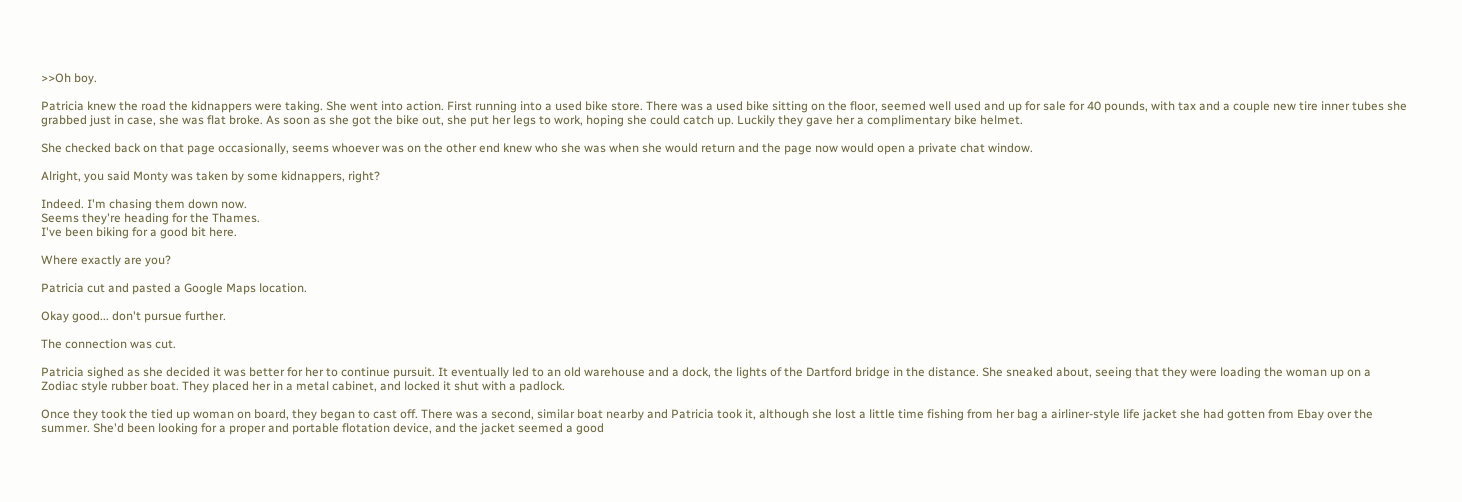>>Oh boy.

Patricia knew the road the kidnappers were taking. She went into action. First running into a used bike store. There was a used bike sitting on the floor, seemed well used and up for sale for 40 pounds, with tax and a couple new tire inner tubes she grabbed just in case, she was flat broke. As soon as she got the bike out, she put her legs to work, hoping she could catch up. Luckily they gave her a complimentary bike helmet.

She checked back on that page occasionally, seems whoever was on the other end knew who she was when she would return and the page now would open a private chat window.

Alright, you said Monty was taken by some kidnappers, right?

Indeed. I'm chasing them down now.
Seems they're heading for the Thames.
I've been biking for a good bit here.

Where exactly are you?

Patricia cut and pasted a Google Maps location.

Okay good... don't pursue further.

The connection was cut.

Patricia sighed as she decided it was better for her to continue pursuit. It eventually led to an old warehouse and a dock, the lights of the Dartford bridge in the distance. She sneaked about, seeing that they were loading the woman up on a Zodiac style rubber boat. They placed her in a metal cabinet, and locked it shut with a padlock.

Once they took the tied up woman on board, they began to cast off. There was a second, similar boat nearby and Patricia took it, although she lost a little time fishing from her bag a airliner-style life jacket she had gotten from Ebay over the summer. She'd been looking for a proper and portable flotation device, and the jacket seemed a good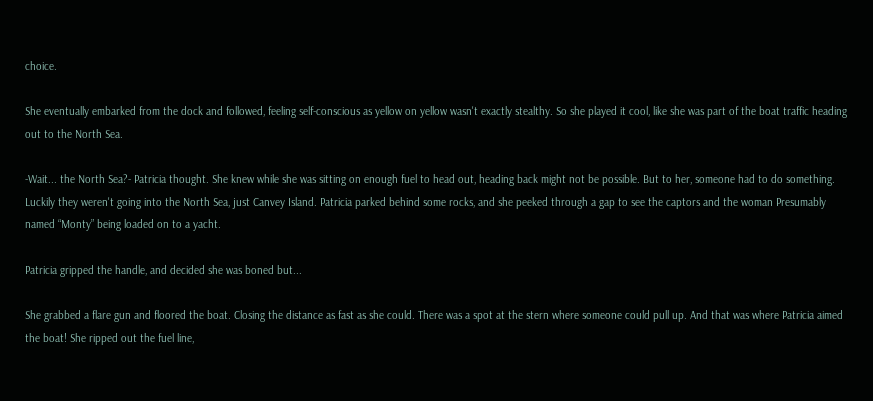choice.

She eventually embarked from the dock and followed, feeling self-conscious as yellow on yellow wasn't exactly stealthy. So she played it cool, like she was part of the boat traffic heading out to the North Sea.

-Wait... the North Sea?- Patricia thought. She knew while she was sitting on enough fuel to head out, heading back might not be possible. But to her, someone had to do something. Luckily they weren't going into the North Sea, just Canvey Island. Patricia parked behind some rocks, and she peeked through a gap to see the captors and the woman Presumably named “Monty” being loaded on to a yacht.

Patricia gripped the handle, and decided she was boned but...

She grabbed a flare gun and floored the boat. Closing the distance as fast as she could. There was a spot at the stern where someone could pull up. And that was where Patricia aimed the boat! She ripped out the fuel line,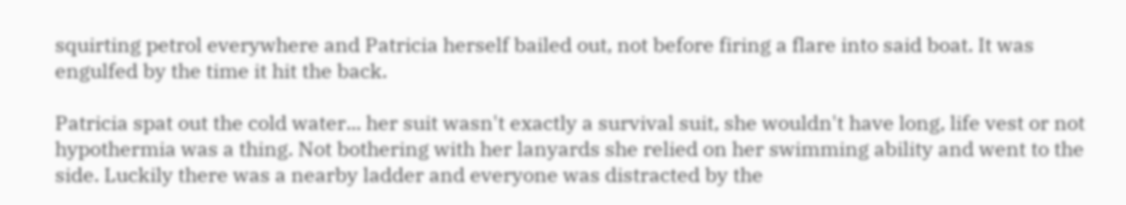squirting petrol everywhere and Patricia herself bailed out, not before firing a flare into said boat. It was engulfed by the time it hit the back.

Patricia spat out the cold water... her suit wasn't exactly a survival suit, she wouldn't have long, life vest or not hypothermia was a thing. Not bothering with her lanyards she relied on her swimming ability and went to the side. Luckily there was a nearby ladder and everyone was distracted by the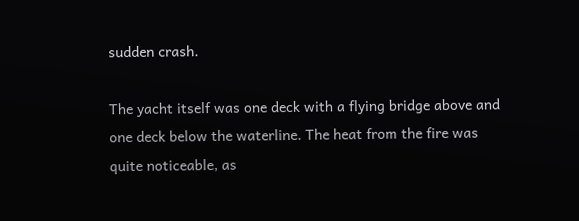sudden crash.

The yacht itself was one deck with a flying bridge above and one deck below the waterline. The heat from the fire was quite noticeable, as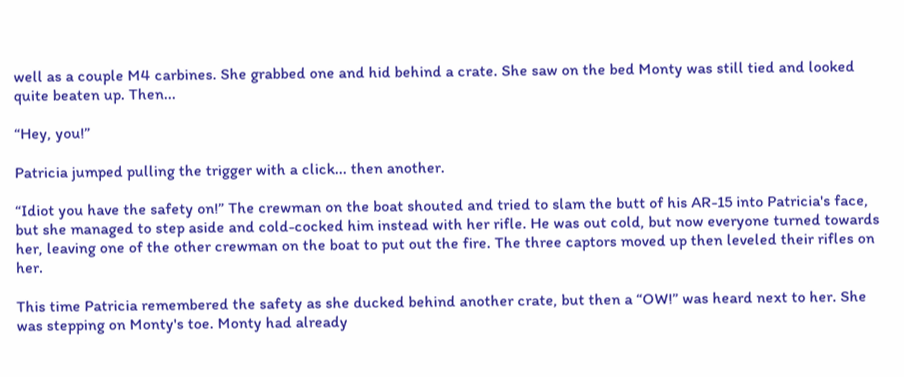well as a couple M4 carbines. She grabbed one and hid behind a crate. She saw on the bed Monty was still tied and looked quite beaten up. Then...

“Hey, you!”

Patricia jumped pulling the trigger with a click... then another.

“Idiot you have the safety on!” The crewman on the boat shouted and tried to slam the butt of his AR-15 into Patricia's face, but she managed to step aside and cold-cocked him instead with her rifle. He was out cold, but now everyone turned towards her, leaving one of the other crewman on the boat to put out the fire. The three captors moved up then leveled their rifles on her.

This time Patricia remembered the safety as she ducked behind another crate, but then a “OW!” was heard next to her. She was stepping on Monty's toe. Monty had already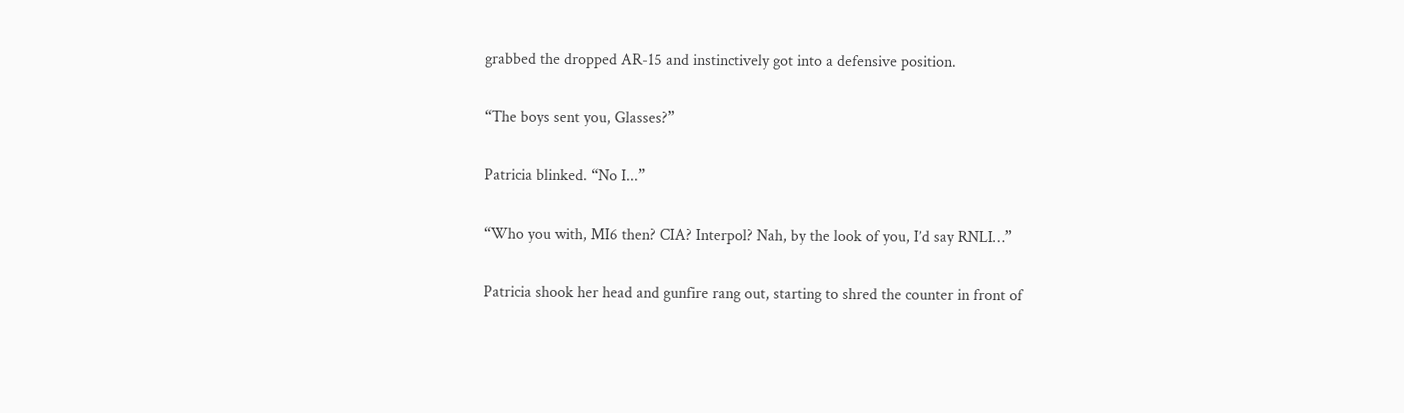grabbed the dropped AR-15 and instinctively got into a defensive position.

“The boys sent you, Glasses?”

Patricia blinked. “No I...”

“Who you with, MI6 then? CIA? Interpol? Nah, by the look of you, I’d say RNLI…”

Patricia shook her head and gunfire rang out, starting to shred the counter in front of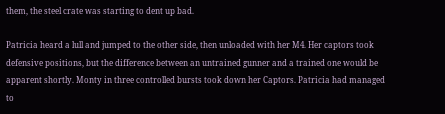them, the steel crate was starting to dent up bad.

Patricia heard a lull and jumped to the other side, then unloaded with her M4. Her captors took defensive positions, but the difference between an untrained gunner and a trained one would be apparent shortly. Monty in three controlled bursts took down her Captors. Patricia had managed to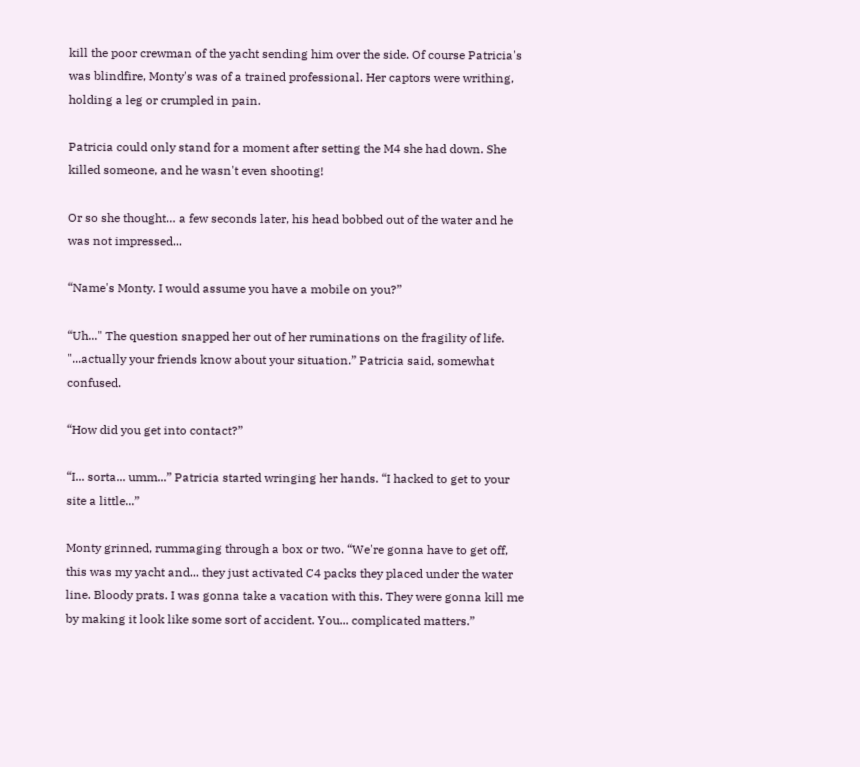kill the poor crewman of the yacht sending him over the side. Of course Patricia's was blindfire, Monty's was of a trained professional. Her captors were writhing, holding a leg or crumpled in pain.

Patricia could only stand for a moment after setting the M4 she had down. She killed someone, and he wasn't even shooting!

Or so she thought… a few seconds later, his head bobbed out of the water and he was not impressed...

“Name's Monty. I would assume you have a mobile on you?”

“Uh..." The question snapped her out of her ruminations on the fragility of life. "...actually your friends know about your situation.” Patricia said, somewhat confused.

“How did you get into contact?”

“I... sorta... umm...” Patricia started wringing her hands. “I hacked to get to your site a little...”

Monty grinned, rummaging through a box or two. “We're gonna have to get off, this was my yacht and... they just activated C4 packs they placed under the water line. Bloody prats. I was gonna take a vacation with this. They were gonna kill me by making it look like some sort of accident. You... complicated matters.”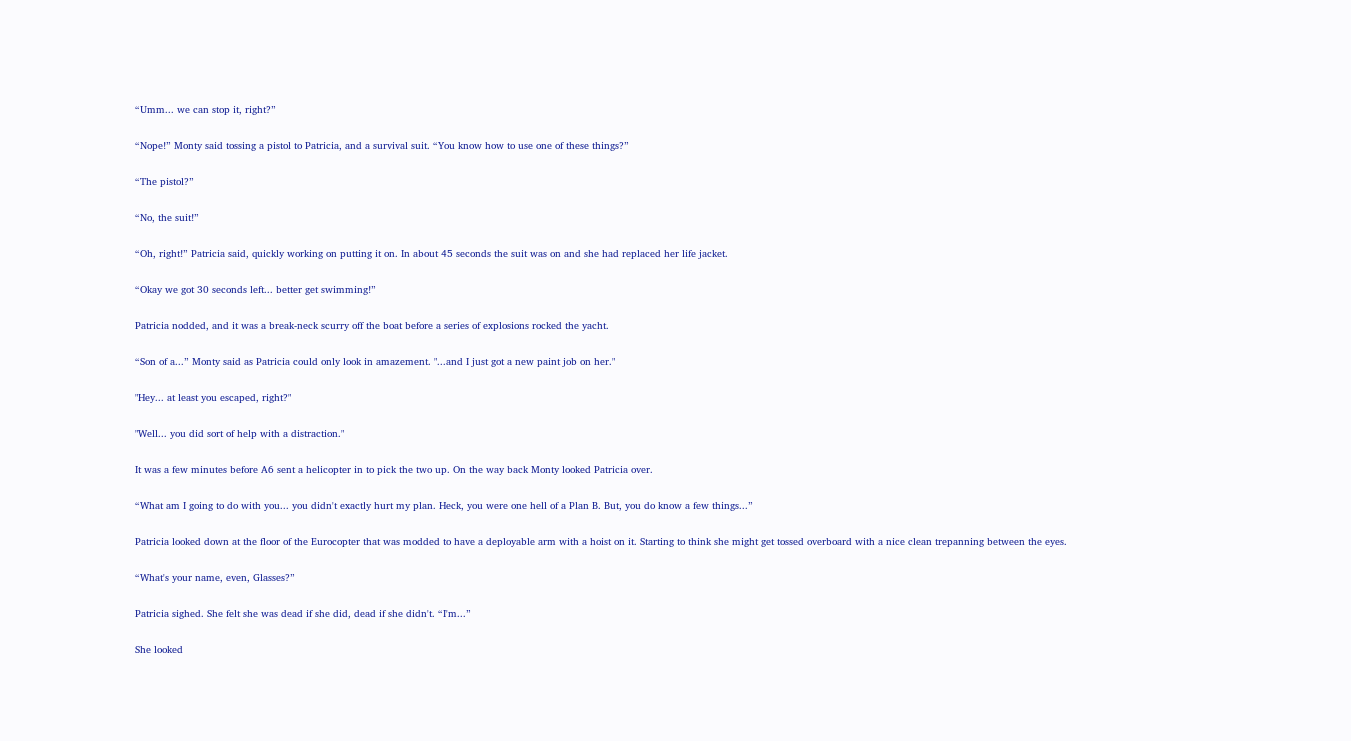“Umm... we can stop it, right?”

“Nope!” Monty said tossing a pistol to Patricia, and a survival suit. “You know how to use one of these things?”

“The pistol?”

“No, the suit!”

“Oh, right!” Patricia said, quickly working on putting it on. In about 45 seconds the suit was on and she had replaced her life jacket.

“Okay we got 30 seconds left... better get swimming!”

Patricia nodded, and it was a break-neck scurry off the boat before a series of explosions rocked the yacht.

“Son of a...” Monty said as Patricia could only look in amazement. "...and I just got a new paint job on her."

"Hey... at least you escaped, right?"

"Well... you did sort of help with a distraction."

It was a few minutes before A6 sent a helicopter in to pick the two up. On the way back Monty looked Patricia over.

“What am I going to do with you... you didn't exactly hurt my plan. Heck, you were one hell of a Plan B. But, you do know a few things...”

Patricia looked down at the floor of the Eurocopter that was modded to have a deployable arm with a hoist on it. Starting to think she might get tossed overboard with a nice clean trepanning between the eyes.

“What's your name, even, Glasses?”

Patricia sighed. She felt she was dead if she did, dead if she didn't. “I'm...”

She looked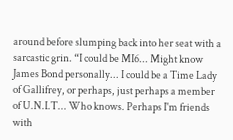around before slumping back into her seat with a sarcastic grin. “I could be MI6... Might know James Bond personally... I could be a Time Lady of Gallifrey, or perhaps, just perhaps a member of U.N.I.T... Who knows. Perhaps I'm friends with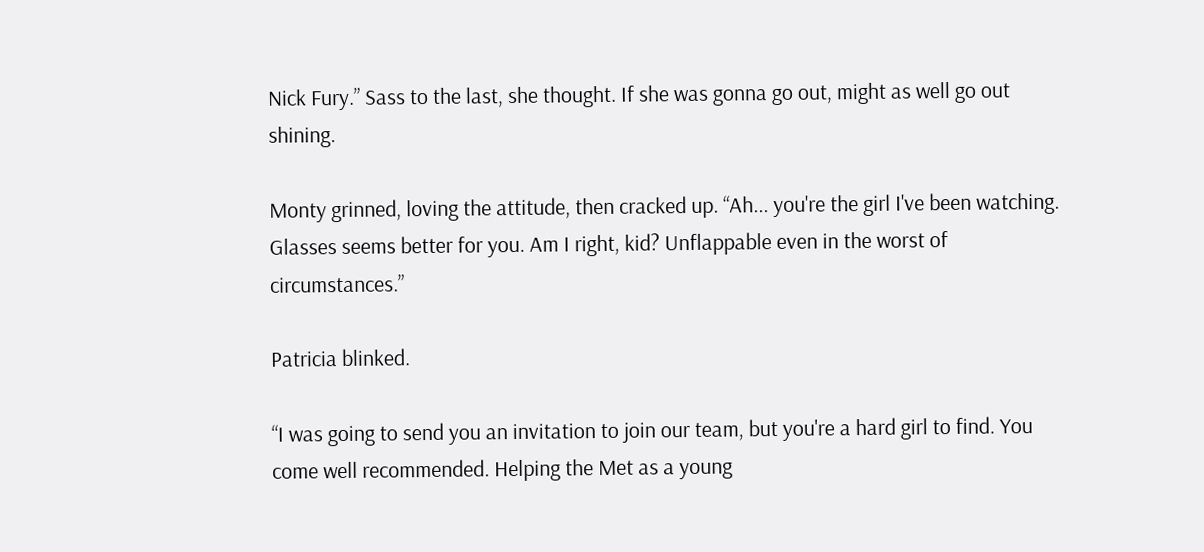Nick Fury.” Sass to the last, she thought. If she was gonna go out, might as well go out shining.

Monty grinned, loving the attitude, then cracked up. “Ah... you're the girl I've been watching. Glasses seems better for you. Am I right, kid? Unflappable even in the worst of circumstances.”

Patricia blinked.

“I was going to send you an invitation to join our team, but you're a hard girl to find. You come well recommended. Helping the Met as a young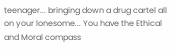teenager... bringing down a drug cartel all on your lonesome... You have the Ethical and Moral compass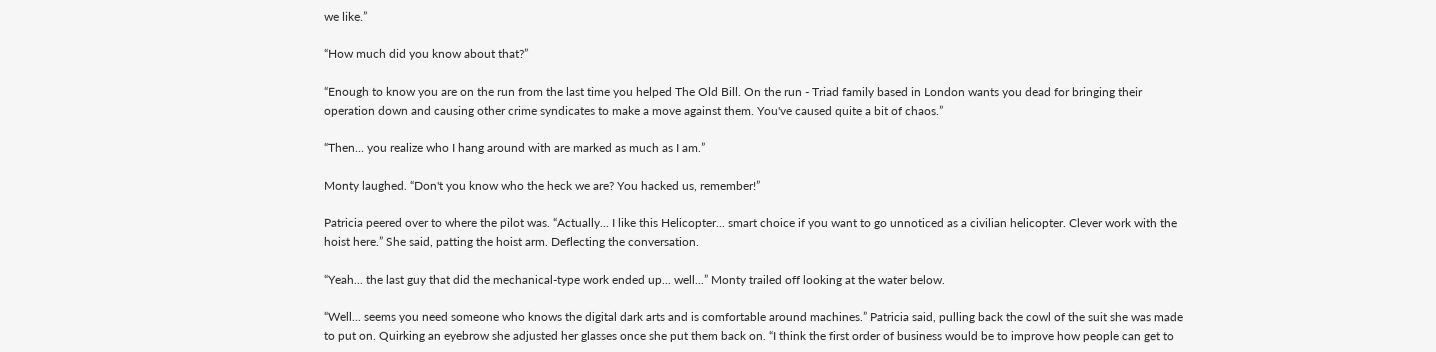we like.”

“How much did you know about that?”

“Enough to know you are on the run from the last time you helped The Old Bill. On the run - Triad family based in London wants you dead for bringing their operation down and causing other crime syndicates to make a move against them. You've caused quite a bit of chaos.”

“Then... you realize who I hang around with are marked as much as I am.”

Monty laughed. “Don't you know who the heck we are? You hacked us, remember!”

Patricia peered over to where the pilot was. “Actually... I like this Helicopter... smart choice if you want to go unnoticed as a civilian helicopter. Clever work with the hoist here.” She said, patting the hoist arm. Deflecting the conversation.

“Yeah... the last guy that did the mechanical-type work ended up... well...” Monty trailed off looking at the water below.

“Well... seems you need someone who knows the digital dark arts and is comfortable around machines.” Patricia said, pulling back the cowl of the suit she was made to put on. Quirking an eyebrow she adjusted her glasses once she put them back on. “I think the first order of business would be to improve how people can get to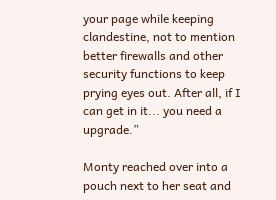your page while keeping clandestine, not to mention better firewalls and other security functions to keep prying eyes out. After all, if I can get in it... you need a upgrade.”

Monty reached over into a pouch next to her seat and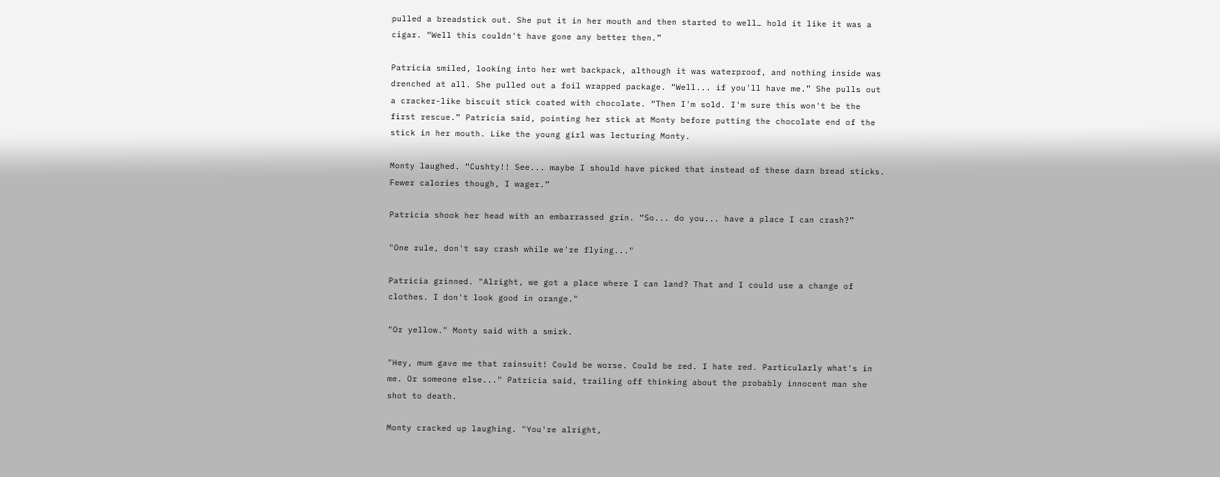pulled a breadstick out. She put it in her mouth and then started to well… hold it like it was a cigar. “Well this couldn't have gone any better then.”

Patricia smiled, looking into her wet backpack, although it was waterproof, and nothing inside was drenched at all. She pulled out a foil wrapped package. “Well... if you'll have me.” She pulls out a cracker-like biscuit stick coated with chocolate. “Then I'm sold. I'm sure this won't be the first rescue.” Patricia said, pointing her stick at Monty before putting the chocolate end of the stick in her mouth. Like the young girl was lecturing Monty.

Monty laughed. “Cushty!! See... maybe I should have picked that instead of these darn bread sticks. Fewer calories though, I wager.”

Patricia shook her head with an embarrassed grin. “So... do you... have a place I can crash?”

"One rule, don't say crash while we're flying..."

Patricia grinned. "Alright, we got a place where I can land? That and I could use a change of clothes. I don't look good in orange."

"Or yellow." Monty said with a smirk.

"Hey, mum gave me that rainsuit! Could be worse. Could be red. I hate red. Particularly what's in me. Or someone else..." Patricia said, trailing off thinking about the probably innocent man she shot to death.

Monty cracked up laughing. "You're alright,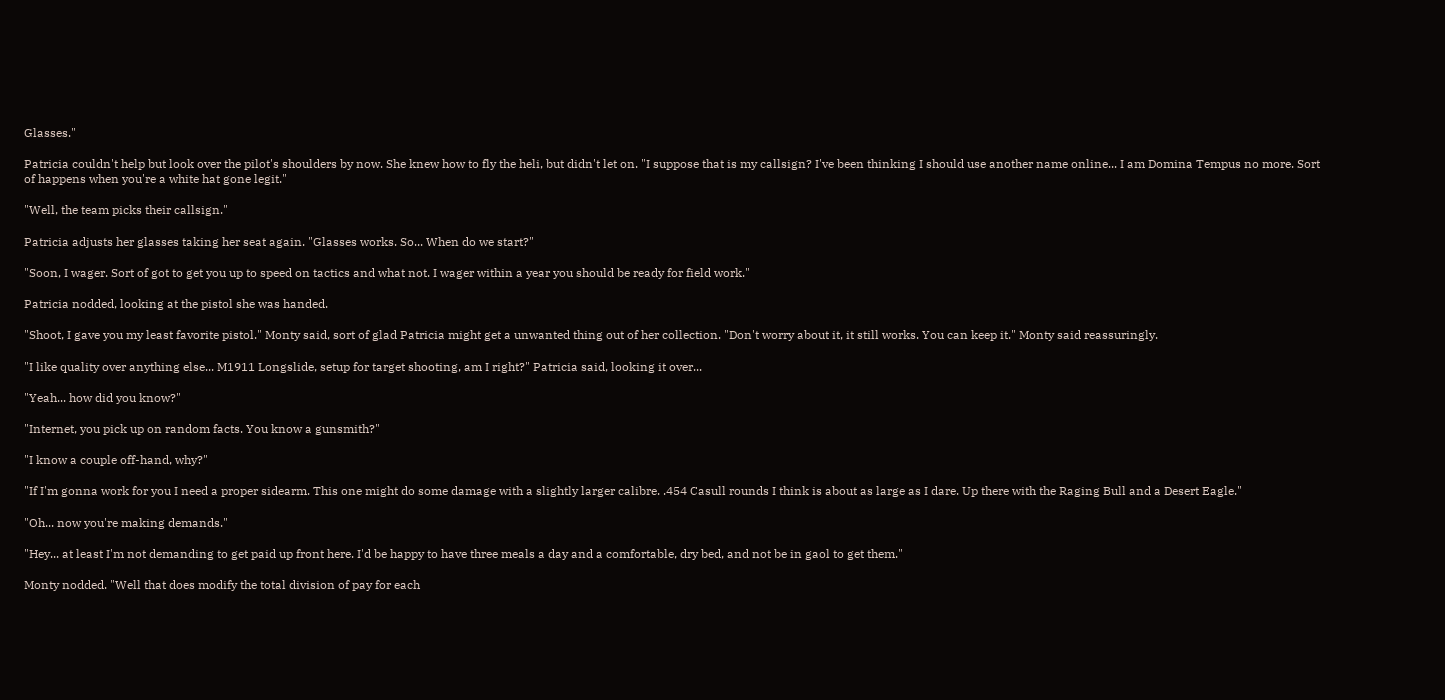Glasses."

Patricia couldn't help but look over the pilot's shoulders by now. She knew how to fly the heli, but didn't let on. "I suppose that is my callsign? I've been thinking I should use another name online... I am Domina Tempus no more. Sort of happens when you're a white hat gone legit."

"Well, the team picks their callsign."

Patricia adjusts her glasses taking her seat again. "Glasses works. So... When do we start?"

"Soon, I wager. Sort of got to get you up to speed on tactics and what not. I wager within a year you should be ready for field work."

Patricia nodded, looking at the pistol she was handed.

"Shoot, I gave you my least favorite pistol." Monty said, sort of glad Patricia might get a unwanted thing out of her collection. "Don't worry about it, it still works. You can keep it." Monty said reassuringly.

"I like quality over anything else... M1911 Longslide, setup for target shooting, am I right?" Patricia said, looking it over...

"Yeah... how did you know?"

"Internet, you pick up on random facts. You know a gunsmith?"

"I know a couple off-hand, why?"

"If I'm gonna work for you I need a proper sidearm. This one might do some damage with a slightly larger calibre. .454 Casull rounds I think is about as large as I dare. Up there with the Raging Bull and a Desert Eagle."

"Oh... now you're making demands."

"Hey... at least I'm not demanding to get paid up front here. I'd be happy to have three meals a day and a comfortable, dry bed, and not be in gaol to get them."

Monty nodded. "Well that does modify the total division of pay for each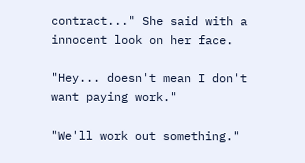contract..." She said with a innocent look on her face.

"Hey... doesn't mean I don't want paying work."

"We'll work out something."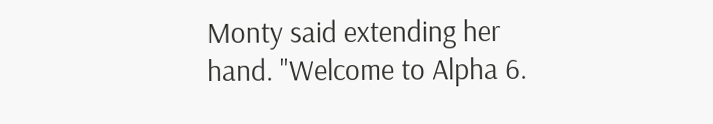Monty said extending her hand. "Welcome to Alpha 6.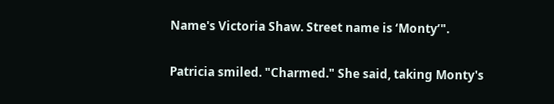Name's Victoria Shaw. Street name is ‘Monty’".

Patricia smiled. "Charmed." She said, taking Monty's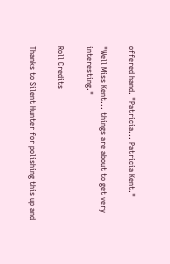offered hand. "Patricia... Patricia Kent."

"Well Miss Kent... things are about to get very interesting."

Roll Credits

Thanks to Silent Hunter for polishing this up and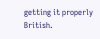getting it properly British.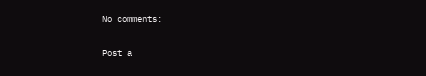No comments:

Post a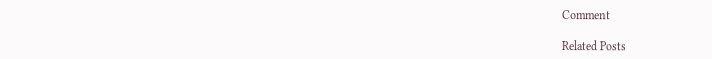Comment

Related Posts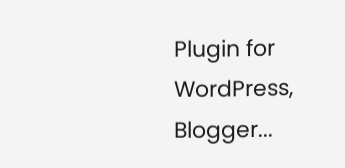Plugin for WordPress, Blogger...